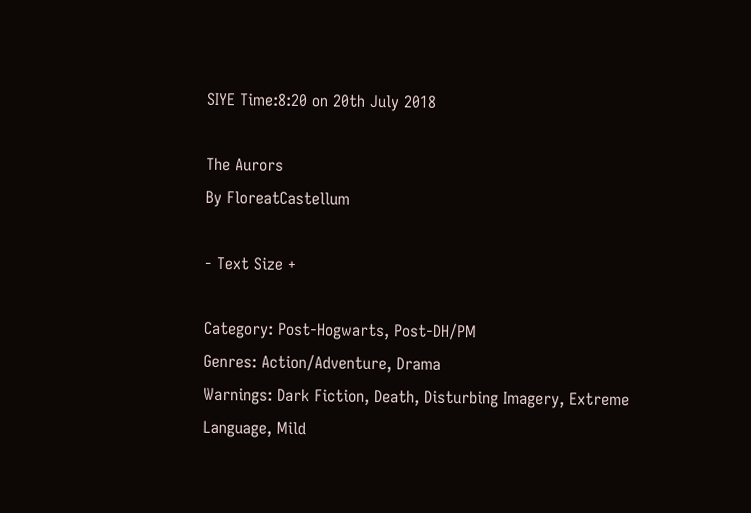SIYE Time:8:20 on 20th July 2018

The Aurors
By FloreatCastellum

- Text Size +

Category: Post-Hogwarts, Post-DH/PM
Genres: Action/Adventure, Drama
Warnings: Dark Fiction, Death, Disturbing Imagery, Extreme Language, Mild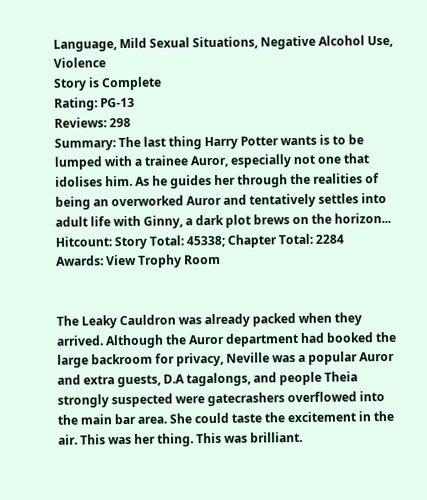Language, Mild Sexual Situations, Negative Alcohol Use, Violence
Story is Complete
Rating: PG-13
Reviews: 298
Summary: The last thing Harry Potter wants is to be lumped with a trainee Auror, especially not one that idolises him. As he guides her through the realities of being an overworked Auror and tentatively settles into adult life with Ginny, a dark plot brews on the horizon...
Hitcount: Story Total: 45338; Chapter Total: 2284
Awards: View Trophy Room


The Leaky Cauldron was already packed when they arrived. Although the Auror department had booked the large backroom for privacy, Neville was a popular Auror and extra guests, D.A tagalongs, and people Theia strongly suspected were gatecrashers overflowed into the main bar area. She could taste the excitement in the air. This was her thing. This was brilliant.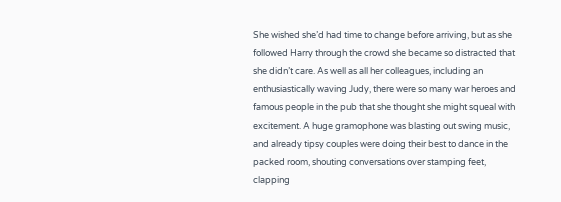She wished she’d had time to change before arriving, but as she followed Harry through the crowd she became so distracted that she didn’t care. As well as all her colleagues, including an enthusiastically waving Judy, there were so many war heroes and famous people in the pub that she thought she might squeal with excitement. A huge gramophone was blasting out swing music, and already tipsy couples were doing their best to dance in the packed room, shouting conversations over stamping feet, clapping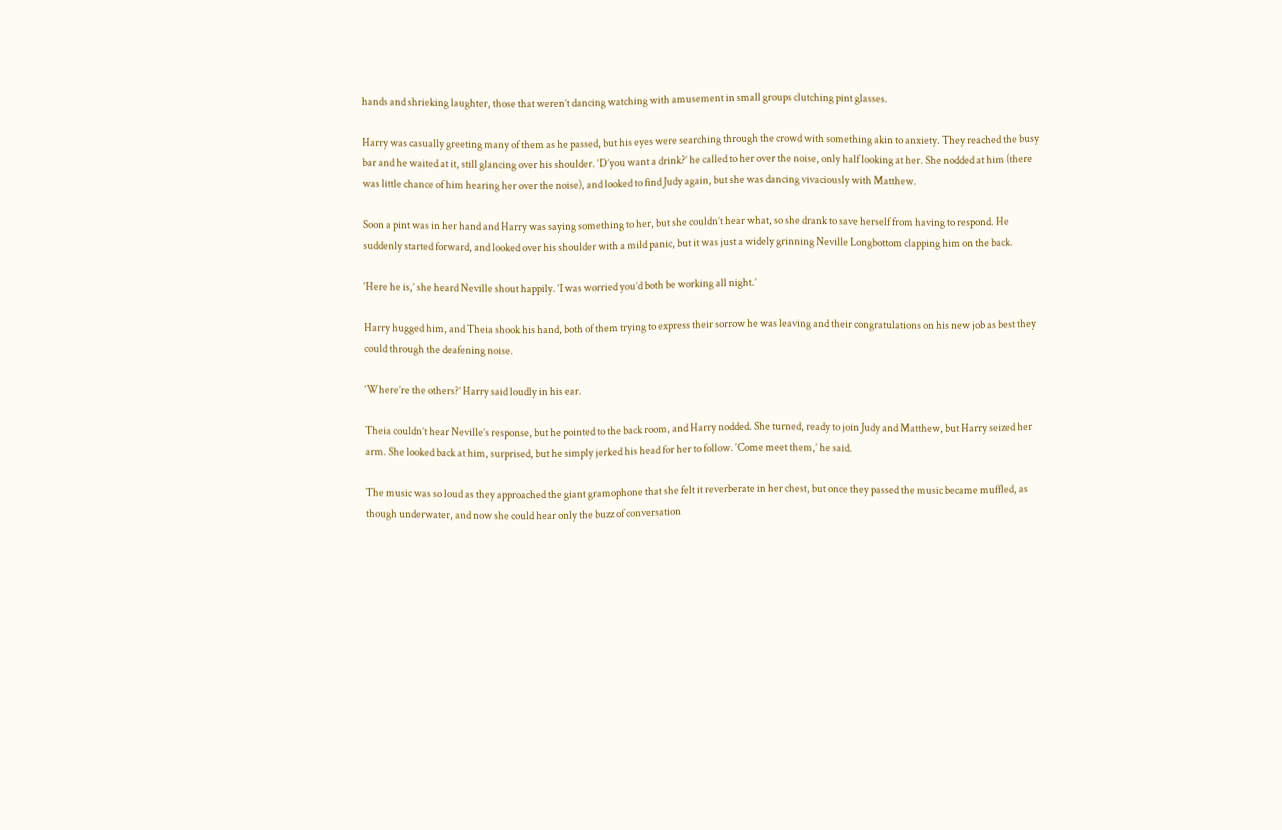hands and shrieking laughter, those that weren’t dancing watching with amusement in small groups clutching pint glasses.

Harry was casually greeting many of them as he passed, but his eyes were searching through the crowd with something akin to anxiety. They reached the busy bar and he waited at it, still glancing over his shoulder. ‘D’you want a drink?’ he called to her over the noise, only half looking at her. She nodded at him (there was little chance of him hearing her over the noise), and looked to find Judy again, but she was dancing vivaciously with Matthew.

Soon a pint was in her hand and Harry was saying something to her, but she couldn’t hear what, so she drank to save herself from having to respond. He suddenly started forward, and looked over his shoulder with a mild panic, but it was just a widely grinning Neville Longbottom clapping him on the back.

‘Here he is,’ she heard Neville shout happily. ‘I was worried you’d both be working all night.’

Harry hugged him, and Theia shook his hand, both of them trying to express their sorrow he was leaving and their congratulations on his new job as best they could through the deafening noise.

‘Where’re the others?’ Harry said loudly in his ear.

Theia couldn’t hear Neville’s response, but he pointed to the back room, and Harry nodded. She turned, ready to join Judy and Matthew, but Harry seized her arm. She looked back at him, surprised, but he simply jerked his head for her to follow. ‘Come meet them,’ he said.

The music was so loud as they approached the giant gramophone that she felt it reverberate in her chest, but once they passed the music became muffled, as though underwater, and now she could hear only the buzz of conversation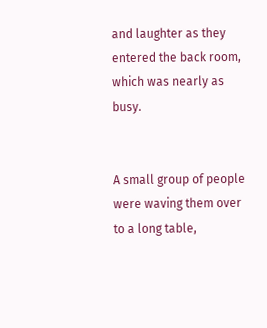and laughter as they entered the back room, which was nearly as busy.


A small group of people were waving them over to a long table,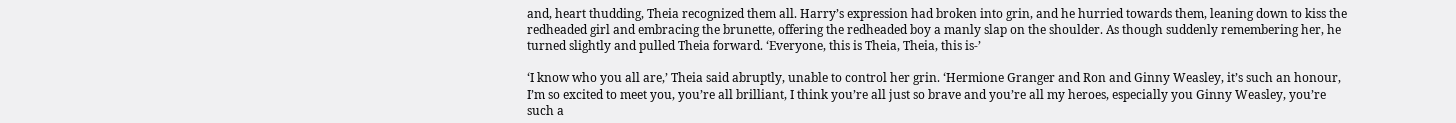and, heart thudding, Theia recognized them all. Harry’s expression had broken into grin, and he hurried towards them, leaning down to kiss the redheaded girl and embracing the brunette, offering the redheaded boy a manly slap on the shoulder. As though suddenly remembering her, he turned slightly and pulled Theia forward. ‘Everyone, this is Theia, Theia, this is-’

‘I know who you all are,’ Theia said abruptly, unable to control her grin. ‘Hermione Granger and Ron and Ginny Weasley, it’s such an honour, I’m so excited to meet you, you’re all brilliant, I think you’re all just so brave and you’re all my heroes, especially you Ginny Weasley, you’re such a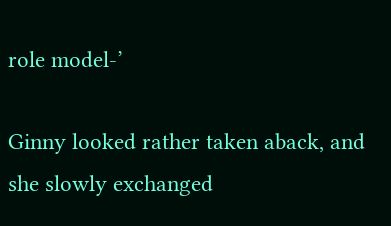role model-’

Ginny looked rather taken aback, and she slowly exchanged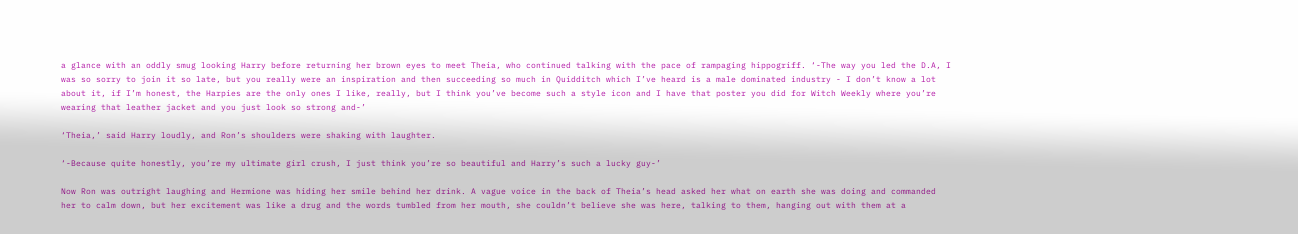a glance with an oddly smug looking Harry before returning her brown eyes to meet Theia, who continued talking with the pace of rampaging hippogriff. ‘-The way you led the D.A, I was so sorry to join it so late, but you really were an inspiration and then succeeding so much in Quidditch which I’ve heard is a male dominated industry - I don’t know a lot about it, if I’m honest, the Harpies are the only ones I like, really, but I think you’ve become such a style icon and I have that poster you did for Witch Weekly where you’re wearing that leather jacket and you just look so strong and-’

‘Theia,’ said Harry loudly, and Ron’s shoulders were shaking with laughter.

‘-Because quite honestly, you’re my ultimate girl crush, I just think you’re so beautiful and Harry’s such a lucky guy-’

Now Ron was outright laughing and Hermione was hiding her smile behind her drink. A vague voice in the back of Theia’s head asked her what on earth she was doing and commanded her to calm down, but her excitement was like a drug and the words tumbled from her mouth, she couldn’t believe she was here, talking to them, hanging out with them at a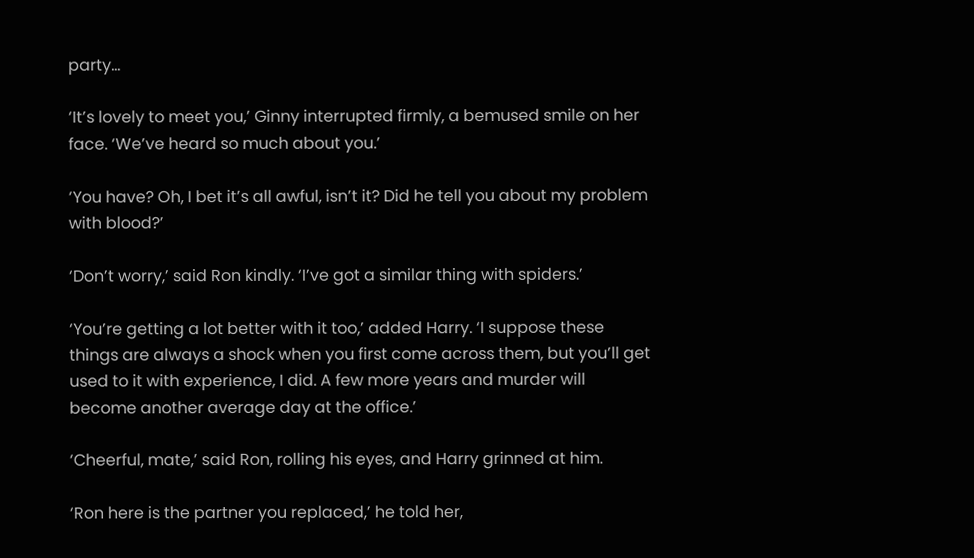party…

‘It’s lovely to meet you,’ Ginny interrupted firmly, a bemused smile on her face. ‘We’ve heard so much about you.’

‘You have? Oh, I bet it’s all awful, isn’t it? Did he tell you about my problem with blood?’

‘Don’t worry,’ said Ron kindly. ‘I’ve got a similar thing with spiders.’

‘You’re getting a lot better with it too,’ added Harry. ‘I suppose these things are always a shock when you first come across them, but you’ll get used to it with experience, I did. A few more years and murder will become another average day at the office.’

‘Cheerful, mate,’ said Ron, rolling his eyes, and Harry grinned at him.

‘Ron here is the partner you replaced,’ he told her,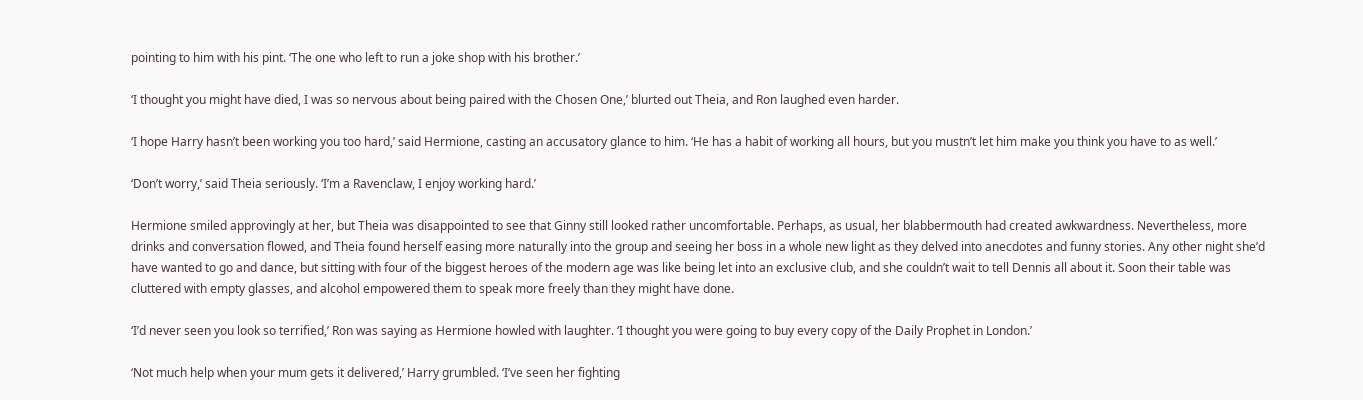pointing to him with his pint. ‘The one who left to run a joke shop with his brother.’

‘I thought you might have died, I was so nervous about being paired with the Chosen One,’ blurted out Theia, and Ron laughed even harder.

‘I hope Harry hasn’t been working you too hard,’ said Hermione, casting an accusatory glance to him. ‘He has a habit of working all hours, but you mustn’t let him make you think you have to as well.’

‘Don’t worry,’ said Theia seriously. ‘I’m a Ravenclaw, I enjoy working hard.’

Hermione smiled approvingly at her, but Theia was disappointed to see that Ginny still looked rather uncomfortable. Perhaps, as usual, her blabbermouth had created awkwardness. Nevertheless, more drinks and conversation flowed, and Theia found herself easing more naturally into the group and seeing her boss in a whole new light as they delved into anecdotes and funny stories. Any other night she’d have wanted to go and dance, but sitting with four of the biggest heroes of the modern age was like being let into an exclusive club, and she couldn’t wait to tell Dennis all about it. Soon their table was cluttered with empty glasses, and alcohol empowered them to speak more freely than they might have done.

‘I’d never seen you look so terrified,’ Ron was saying as Hermione howled with laughter. ‘I thought you were going to buy every copy of the Daily Prophet in London.’

‘Not much help when your mum gets it delivered,’ Harry grumbled. ‘I’ve seen her fighting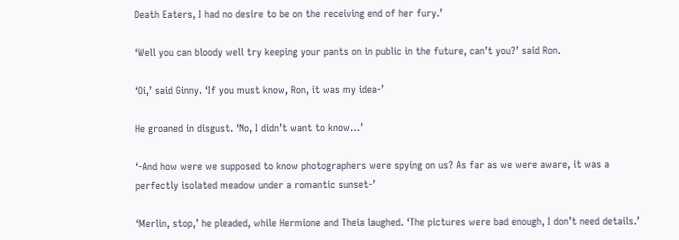Death Eaters, I had no desire to be on the receiving end of her fury.’

‘Well you can bloody well try keeping your pants on in public in the future, can’t you?’ said Ron.

‘Oi,’ said Ginny. ‘If you must know, Ron, it was my idea-’

He groaned in disgust. ‘No, I didn’t want to know…’

‘-And how were we supposed to know photographers were spying on us? As far as we were aware, it was a perfectly isolated meadow under a romantic sunset-’

‘Merlin, stop,’ he pleaded, while Hermione and Theia laughed. ‘The pictures were bad enough, I don’t need details.’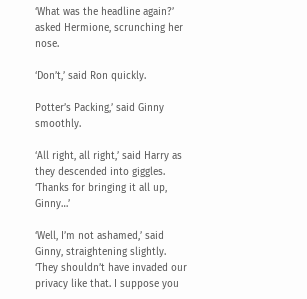‘What was the headline again?’ asked Hermione, scrunching her nose.

‘Don’t,’ said Ron quickly.

Potter’s Packing,’ said Ginny smoothly.

‘All right, all right,’ said Harry as they descended into giggles. ‘Thanks for bringing it all up, Ginny…’

‘Well, I’m not ashamed,’ said Ginny, straightening slightly. ‘They shouldn’t have invaded our privacy like that. I suppose you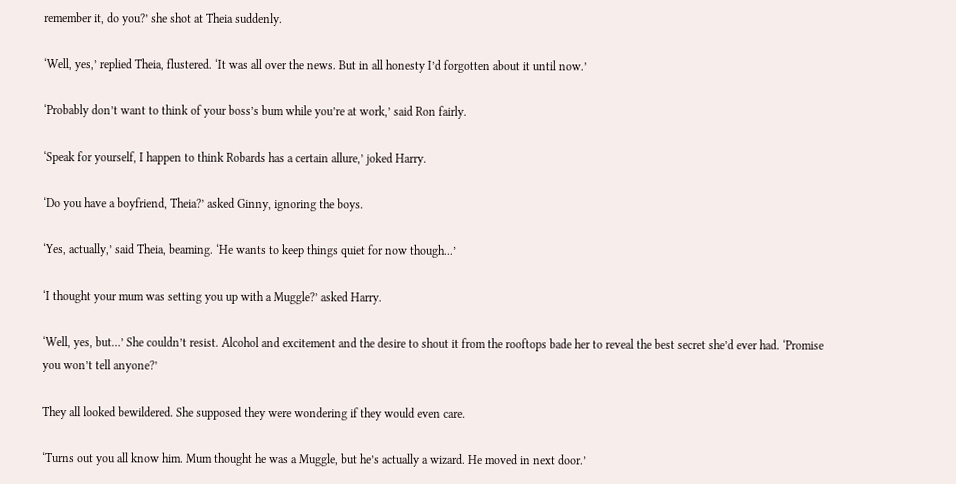remember it, do you?’ she shot at Theia suddenly.

‘Well, yes,’ replied Theia, flustered. ‘It was all over the news. But in all honesty I’d forgotten about it until now.’

‘Probably don’t want to think of your boss’s bum while you’re at work,’ said Ron fairly.

‘Speak for yourself, I happen to think Robards has a certain allure,’ joked Harry.

‘Do you have a boyfriend, Theia?’ asked Ginny, ignoring the boys.

‘Yes, actually,’ said Theia, beaming. ‘He wants to keep things quiet for now though...’

‘I thought your mum was setting you up with a Muggle?’ asked Harry.

‘Well, yes, but…’ She couldn’t resist. Alcohol and excitement and the desire to shout it from the rooftops bade her to reveal the best secret she’d ever had. ‘Promise you won’t tell anyone?’

They all looked bewildered. She supposed they were wondering if they would even care.

‘Turns out you all know him. Mum thought he was a Muggle, but he’s actually a wizard. He moved in next door.’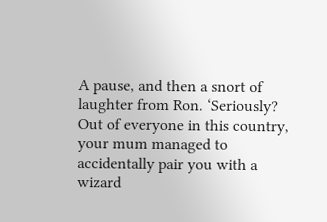A pause, and then a snort of laughter from Ron. ‘Seriously? Out of everyone in this country, your mum managed to accidentally pair you with a wizard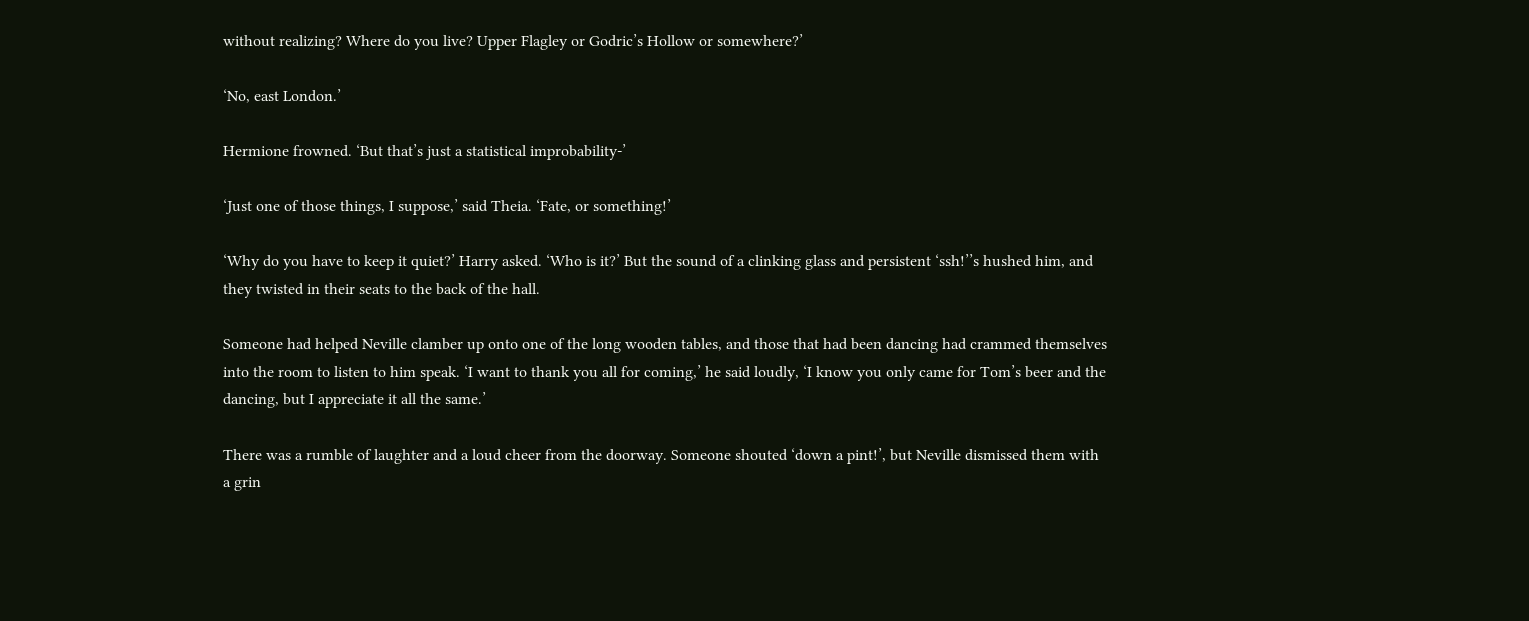without realizing? Where do you live? Upper Flagley or Godric’s Hollow or somewhere?’

‘No, east London.’

Hermione frowned. ‘But that’s just a statistical improbability-’

‘Just one of those things, I suppose,’ said Theia. ‘Fate, or something!’

‘Why do you have to keep it quiet?’ Harry asked. ‘Who is it?’ But the sound of a clinking glass and persistent ‘ssh!’’s hushed him, and they twisted in their seats to the back of the hall.

Someone had helped Neville clamber up onto one of the long wooden tables, and those that had been dancing had crammed themselves into the room to listen to him speak. ‘I want to thank you all for coming,’ he said loudly, ‘I know you only came for Tom’s beer and the dancing, but I appreciate it all the same.’

There was a rumble of laughter and a loud cheer from the doorway. Someone shouted ‘down a pint!’, but Neville dismissed them with a grin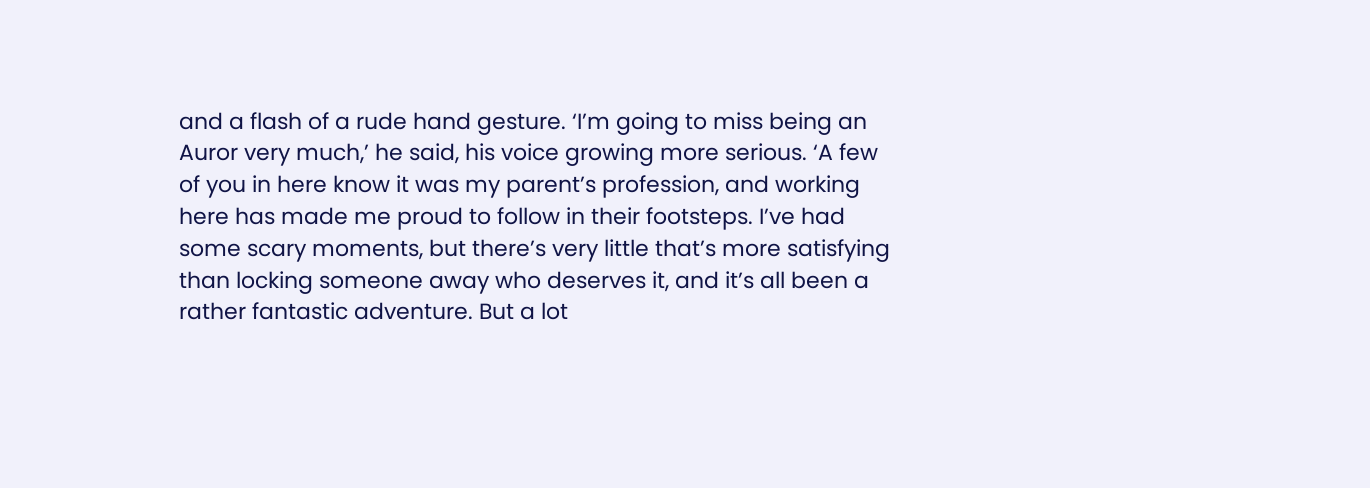and a flash of a rude hand gesture. ‘I’m going to miss being an Auror very much,’ he said, his voice growing more serious. ‘A few of you in here know it was my parent’s profession, and working here has made me proud to follow in their footsteps. I’ve had some scary moments, but there’s very little that’s more satisfying than locking someone away who deserves it, and it’s all been a rather fantastic adventure. But a lot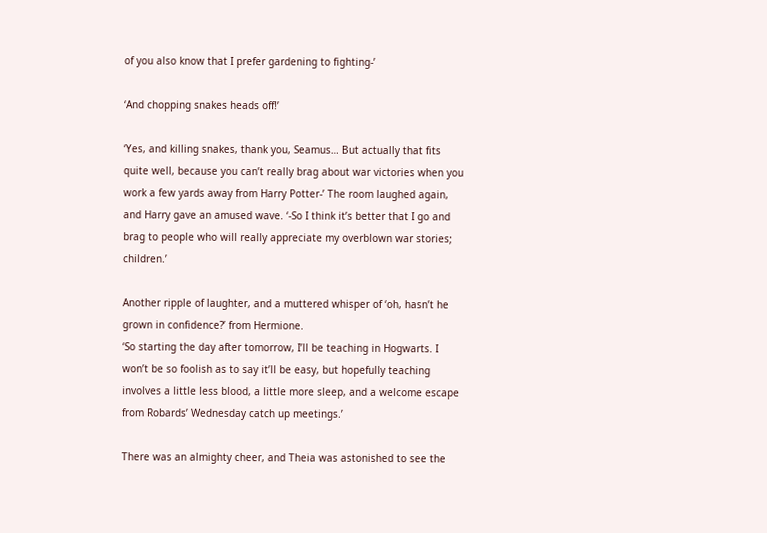of you also know that I prefer gardening to fighting-’

‘And chopping snakes heads off!’

‘Yes, and killing snakes, thank you, Seamus… But actually that fits quite well, because you can’t really brag about war victories when you work a few yards away from Harry Potter-’ The room laughed again, and Harry gave an amused wave. ‘-So I think it’s better that I go and brag to people who will really appreciate my overblown war stories; children.’

Another ripple of laughter, and a muttered whisper of ‘oh, hasn’t he grown in confidence?’ from Hermione.
‘So starting the day after tomorrow, I’ll be teaching in Hogwarts. I won’t be so foolish as to say it’ll be easy, but hopefully teaching involves a little less blood, a little more sleep, and a welcome escape from Robards’ Wednesday catch up meetings.’

There was an almighty cheer, and Theia was astonished to see the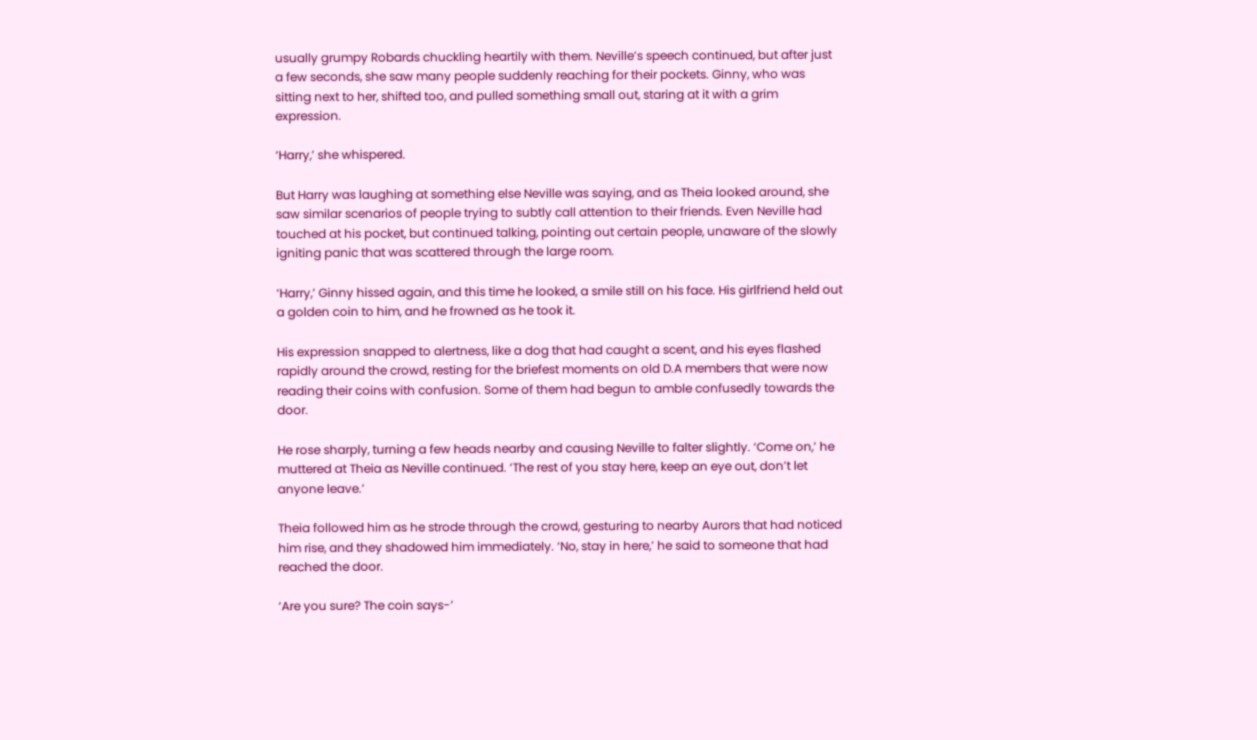usually grumpy Robards chuckling heartily with them. Neville’s speech continued, but after just a few seconds, she saw many people suddenly reaching for their pockets. Ginny, who was sitting next to her, shifted too, and pulled something small out, staring at it with a grim expression.

‘Harry,’ she whispered.

But Harry was laughing at something else Neville was saying, and as Theia looked around, she saw similar scenarios of people trying to subtly call attention to their friends. Even Neville had touched at his pocket, but continued talking, pointing out certain people, unaware of the slowly igniting panic that was scattered through the large room.

‘Harry,’ Ginny hissed again, and this time he looked, a smile still on his face. His girlfriend held out a golden coin to him, and he frowned as he took it.

His expression snapped to alertness, like a dog that had caught a scent, and his eyes flashed rapidly around the crowd, resting for the briefest moments on old D.A members that were now reading their coins with confusion. Some of them had begun to amble confusedly towards the door.

He rose sharply, turning a few heads nearby and causing Neville to falter slightly. ‘Come on,’ he muttered at Theia as Neville continued. ‘The rest of you stay here, keep an eye out, don’t let anyone leave.’

Theia followed him as he strode through the crowd, gesturing to nearby Aurors that had noticed him rise, and they shadowed him immediately. ‘No, stay in here,’ he said to someone that had reached the door.

‘Are you sure? The coin says-’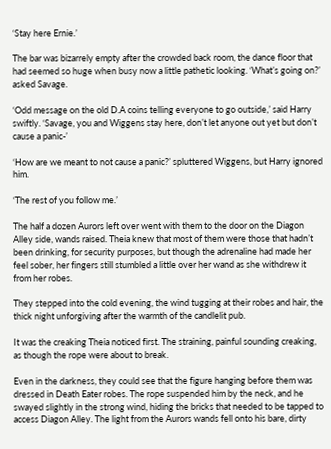‘Stay here Ernie.’

The bar was bizarrely empty after the crowded back room, the dance floor that had seemed so huge when busy now a little pathetic looking. ‘What’s going on?’ asked Savage.

‘Odd message on the old D.A coins telling everyone to go outside,’ said Harry swiftly. ‘Savage, you and Wiggens stay here, don’t let anyone out yet but don’t cause a panic-’

‘How are we meant to not cause a panic?’ spluttered Wiggens, but Harry ignored him.

‘The rest of you follow me.’

The half a dozen Aurors left over went with them to the door on the Diagon Alley side, wands raised. Theia knew that most of them were those that hadn’t been drinking, for security purposes, but though the adrenaline had made her feel sober, her fingers still stumbled a little over her wand as she withdrew it from her robes.

They stepped into the cold evening, the wind tugging at their robes and hair, the thick night unforgiving after the warmth of the candlelit pub.

It was the creaking Theia noticed first. The straining, painful sounding creaking, as though the rope were about to break.

Even in the darkness, they could see that the figure hanging before them was dressed in Death Eater robes. The rope suspended him by the neck, and he swayed slightly in the strong wind, hiding the bricks that needed to be tapped to access Diagon Alley. The light from the Aurors wands fell onto his bare, dirty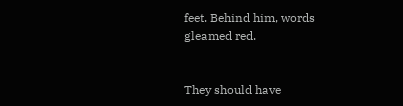feet. Behind him, words gleamed red.


They should have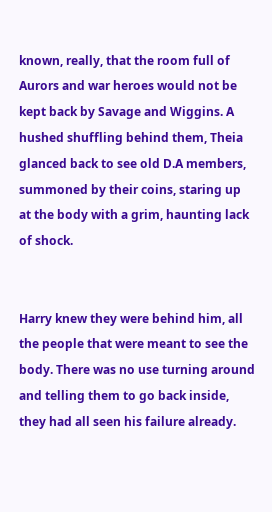known, really, that the room full of Aurors and war heroes would not be kept back by Savage and Wiggins. A hushed shuffling behind them, Theia glanced back to see old D.A members, summoned by their coins, staring up at the body with a grim, haunting lack of shock.


Harry knew they were behind him, all the people that were meant to see the body. There was no use turning around and telling them to go back inside, they had all seen his failure already.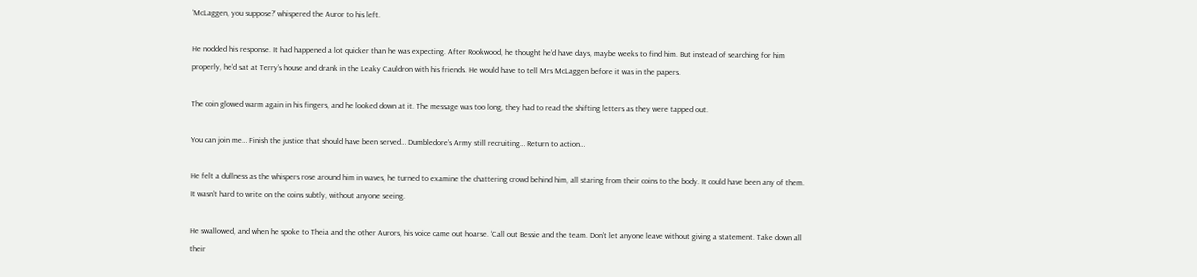‘McLaggen, you suppose?’ whispered the Auror to his left.

He nodded his response. It had happened a lot quicker than he was expecting. After Rookwood, he thought he’d have days, maybe weeks to find him. But instead of searching for him properly, he’d sat at Terry’s house and drank in the Leaky Cauldron with his friends. He would have to tell Mrs McLaggen before it was in the papers.

The coin glowed warm again in his fingers, and he looked down at it. The message was too long, they had to read the shifting letters as they were tapped out.

You can join me… Finish the justice that should have been served… Dumbledore’s Army still recruiting… Return to action…

He felt a dullness as the whispers rose around him in waves, he turned to examine the chattering crowd behind him, all staring from their coins to the body. It could have been any of them. It wasn’t hard to write on the coins subtly, without anyone seeing.

He swallowed, and when he spoke to Theia and the other Aurors, his voice came out hoarse. ‘Call out Bessie and the team. Don’t let anyone leave without giving a statement. Take down all their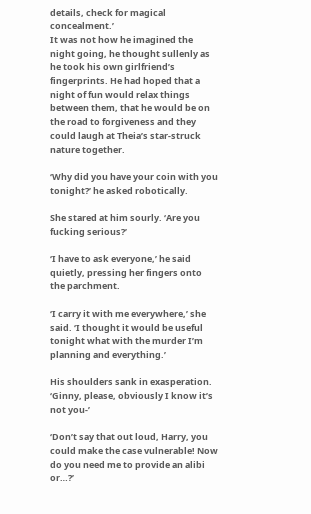details, check for magical concealment.’
It was not how he imagined the night going, he thought sullenly as he took his own girlfriend’s fingerprints. He had hoped that a night of fun would relax things between them, that he would be on the road to forgiveness and they could laugh at Theia’s star-struck nature together.

‘Why did you have your coin with you tonight?’ he asked robotically.

She stared at him sourly. ‘Are you fucking serious?’

‘I have to ask everyone,’ he said quietly, pressing her fingers onto the parchment.

‘I carry it with me everywhere,’ she said. ‘I thought it would be useful tonight what with the murder I’m planning and everything.’

His shoulders sank in exasperation. ‘Ginny, please, obviously I know it’s not you-’

‘Don’t say that out loud, Harry, you could make the case vulnerable! Now do you need me to provide an alibi or…?’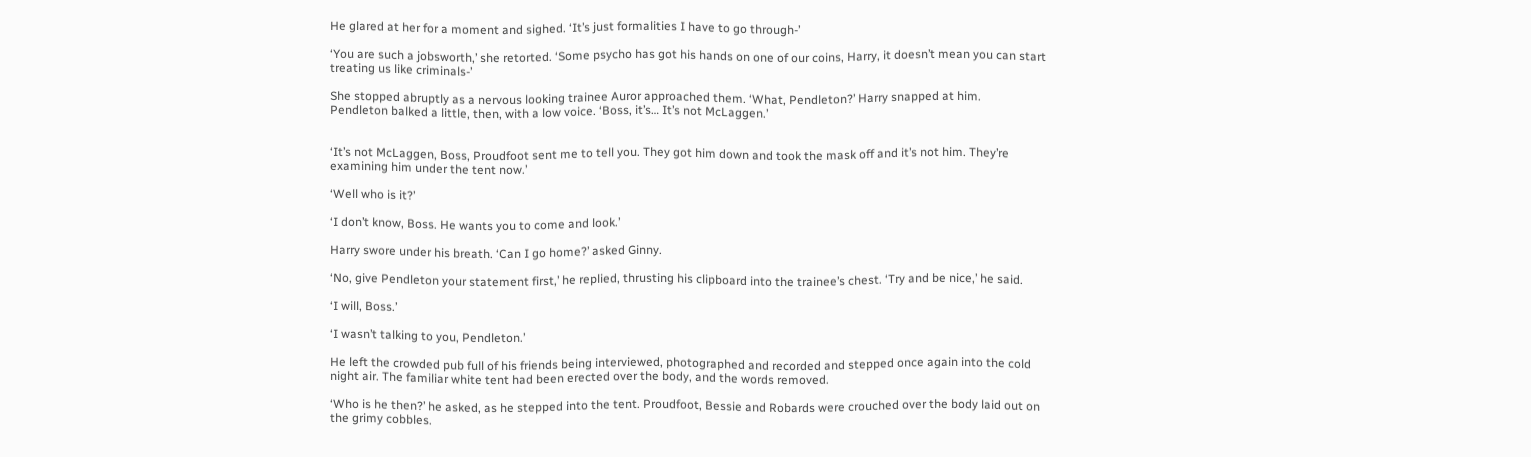He glared at her for a moment and sighed. ‘It’s just formalities I have to go through-’

‘You are such a jobsworth,’ she retorted. ‘Some psycho has got his hands on one of our coins, Harry, it doesn’t mean you can start treating us like criminals-’

She stopped abruptly as a nervous looking trainee Auror approached them. ‘What, Pendleton?’ Harry snapped at him.
Pendleton balked a little, then, with a low voice. ‘Boss, it’s… It’s not McLaggen.’


‘It’s not McLaggen, Boss, Proudfoot sent me to tell you. They got him down and took the mask off and it’s not him. They’re examining him under the tent now.’

‘Well who is it?’

‘I don’t know, Boss. He wants you to come and look.’

Harry swore under his breath. ‘Can I go home?’ asked Ginny.

‘No, give Pendleton your statement first,’ he replied, thrusting his clipboard into the trainee’s chest. ‘Try and be nice,’ he said.

‘I will, Boss.’

‘I wasn’t talking to you, Pendleton.’

He left the crowded pub full of his friends being interviewed, photographed and recorded and stepped once again into the cold night air. The familiar white tent had been erected over the body, and the words removed.

‘Who is he then?’ he asked, as he stepped into the tent. Proudfoot, Bessie and Robards were crouched over the body laid out on the grimy cobbles.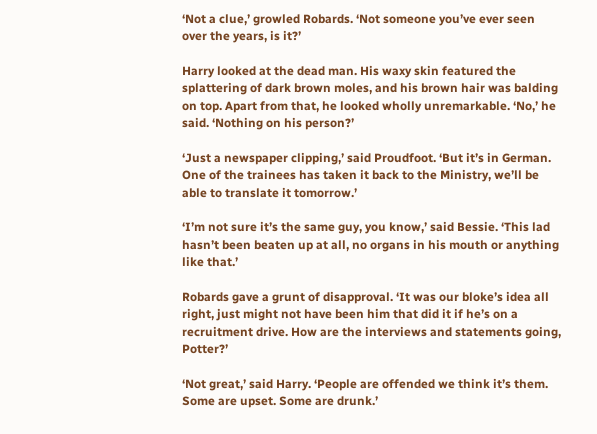‘Not a clue,’ growled Robards. ‘Not someone you’ve ever seen over the years, is it?’

Harry looked at the dead man. His waxy skin featured the splattering of dark brown moles, and his brown hair was balding on top. Apart from that, he looked wholly unremarkable. ‘No,’ he said. ‘Nothing on his person?’

‘Just a newspaper clipping,’ said Proudfoot. ‘But it’s in German. One of the trainees has taken it back to the Ministry, we’ll be able to translate it tomorrow.’

‘I’m not sure it’s the same guy, you know,’ said Bessie. ‘This lad hasn’t been beaten up at all, no organs in his mouth or anything like that.’

Robards gave a grunt of disapproval. ‘It was our bloke’s idea all right, just might not have been him that did it if he’s on a recruitment drive. How are the interviews and statements going, Potter?’

‘Not great,’ said Harry. ‘People are offended we think it’s them. Some are upset. Some are drunk.’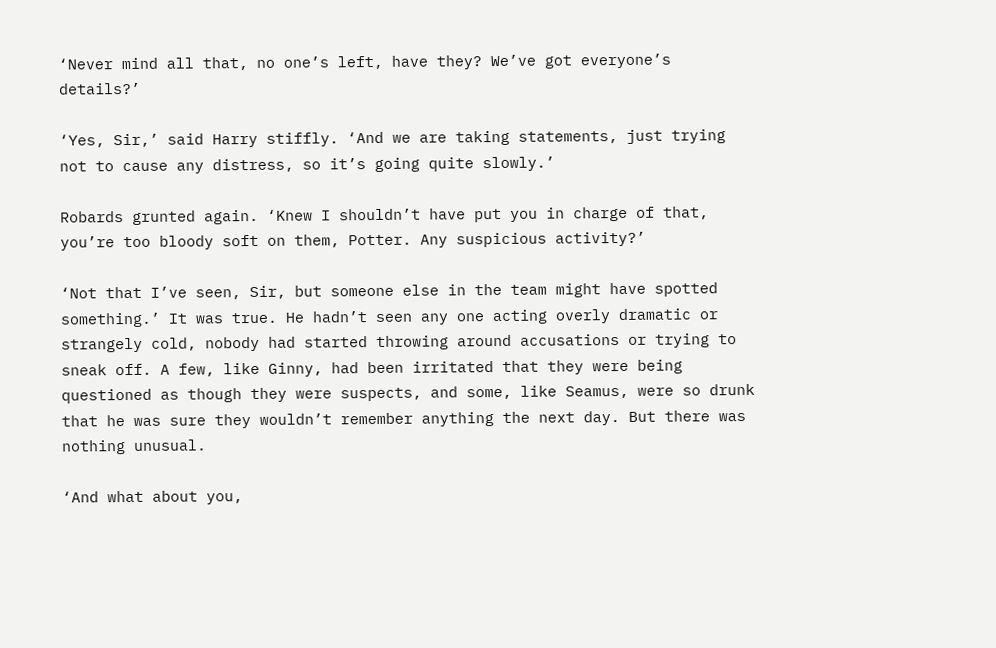‘Never mind all that, no one’s left, have they? We’ve got everyone’s details?’

‘Yes, Sir,’ said Harry stiffly. ‘And we are taking statements, just trying not to cause any distress, so it’s going quite slowly.’

Robards grunted again. ‘Knew I shouldn’t have put you in charge of that, you’re too bloody soft on them, Potter. Any suspicious activity?’

‘Not that I’ve seen, Sir, but someone else in the team might have spotted something.’ It was true. He hadn’t seen any one acting overly dramatic or strangely cold, nobody had started throwing around accusations or trying to sneak off. A few, like Ginny, had been irritated that they were being questioned as though they were suspects, and some, like Seamus, were so drunk that he was sure they wouldn’t remember anything the next day. But there was nothing unusual.

‘And what about you,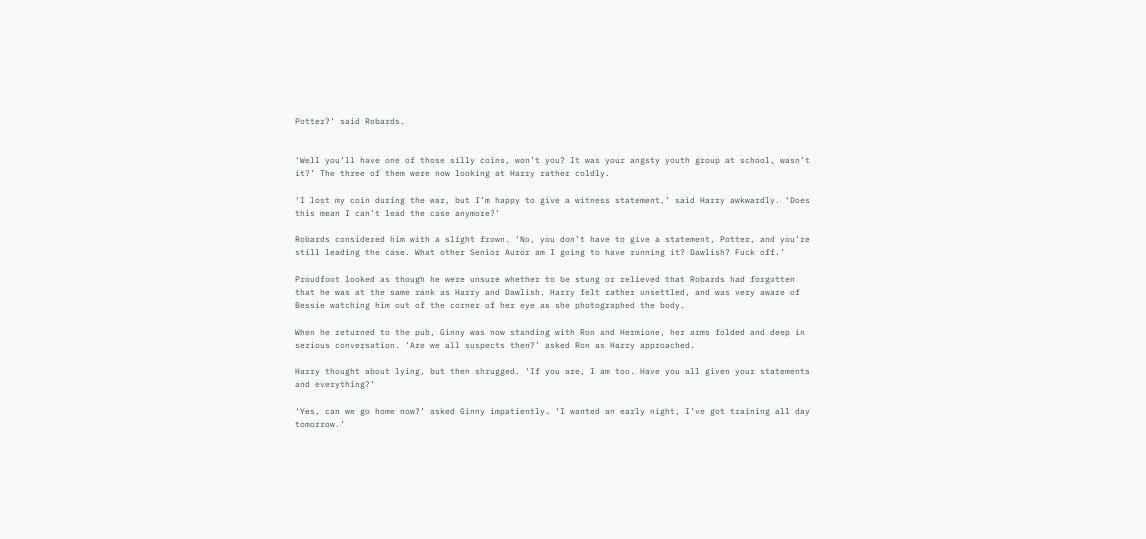Potter?’ said Robards.


‘Well you’ll have one of those silly coins, won’t you? It was your angsty youth group at school, wasn’t it?’ The three of them were now looking at Harry rather coldly.

‘I lost my coin during the war, but I’m happy to give a witness statement,’ said Harry awkwardly. ‘Does this mean I can’t lead the case anymore?’

Robards considered him with a slight frown. ‘No, you don’t have to give a statement, Potter, and you’re still leading the case. What other Senior Auror am I going to have running it? Dawlish? Fuck off.’

Proudfoot looked as though he were unsure whether to be stung or relieved that Robards had forgotten that he was at the same rank as Harry and Dawlish. Harry felt rather unsettled, and was very aware of Bessie watching him out of the corner of her eye as she photographed the body.

When he returned to the pub, Ginny was now standing with Ron and Hermione, her arms folded and deep in serious conversation. ‘Are we all suspects then?’ asked Ron as Harry approached.

Harry thought about lying, but then shrugged. ‘If you are, I am too. Have you all given your statements and everything?’

‘Yes, can we go home now?’ asked Ginny impatiently. ‘I wanted an early night, I’ve got training all day tomorrow.’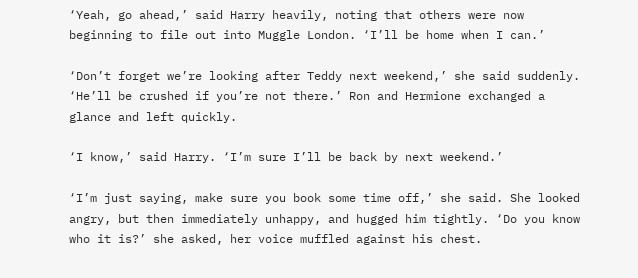‘Yeah, go ahead,’ said Harry heavily, noting that others were now beginning to file out into Muggle London. ‘I’ll be home when I can.’

‘Don’t forget we’re looking after Teddy next weekend,’ she said suddenly. ‘He’ll be crushed if you’re not there.’ Ron and Hermione exchanged a glance and left quickly.

‘I know,’ said Harry. ‘I’m sure I’ll be back by next weekend.’

‘I’m just saying, make sure you book some time off,’ she said. She looked angry, but then immediately unhappy, and hugged him tightly. ‘Do you know who it is?’ she asked, her voice muffled against his chest.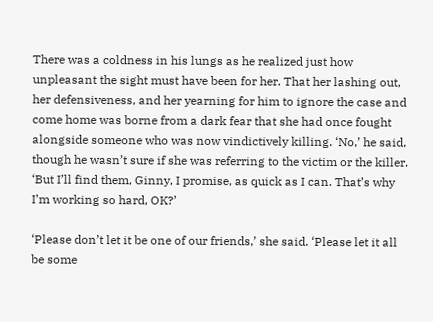There was a coldness in his lungs as he realized just how unpleasant the sight must have been for her. That her lashing out, her defensiveness, and her yearning for him to ignore the case and come home was borne from a dark fear that she had once fought alongside someone who was now vindictively killing. ‘No,’ he said, though he wasn’t sure if she was referring to the victim or the killer. ‘But I’ll find them, Ginny, I promise, as quick as I can. That’s why I’m working so hard, OK?’

‘Please don’t let it be one of our friends,’ she said. ‘Please let it all be some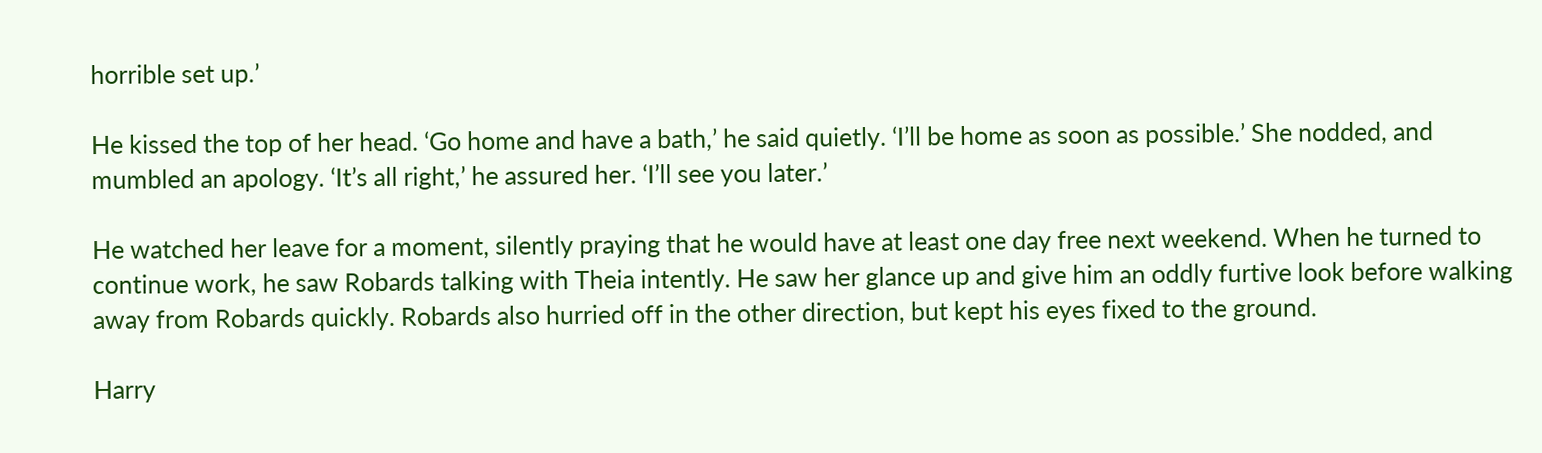horrible set up.’

He kissed the top of her head. ‘Go home and have a bath,’ he said quietly. ‘I’ll be home as soon as possible.’ She nodded, and mumbled an apology. ‘It’s all right,’ he assured her. ‘I’ll see you later.’

He watched her leave for a moment, silently praying that he would have at least one day free next weekend. When he turned to continue work, he saw Robards talking with Theia intently. He saw her glance up and give him an oddly furtive look before walking away from Robards quickly. Robards also hurried off in the other direction, but kept his eyes fixed to the ground.

Harry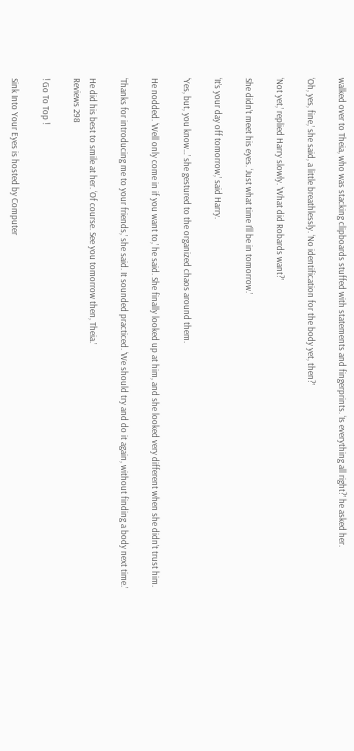walked over to Theia, who was stacking clipboards stuffed with statements and fingerprints. ‘Is everything all right?’ he asked her.

‘Oh, yes, fine,’ she said, a little breathlessly. ‘No identification for the body yet, then?’

‘Not yet,’ replied Harry slowly. ‘What did Robards want?’

She didn’t meet his eyes. ‘Just what time I’ll be in tomorrow.’

‘It’s your day off tomorrow,’ said Harry.

‘Yes, but, you know…’ she gestured to the organized chaos around them.

He nodded. ‘Well only come in if you want to,’ he said. She finally looked up at him, and she looked very different when she didn’t trust him.

‘Thanks for introducing me to your friends,’ she said. It sounded practiced. ‘We should try and do it again, without finding a body next time.’

He did his best to smile at her. ‘Of course. See you tomorrow then, Theia.’
Reviews 298

! Go To Top !

Sink Into Your Eyes is hosted by Computer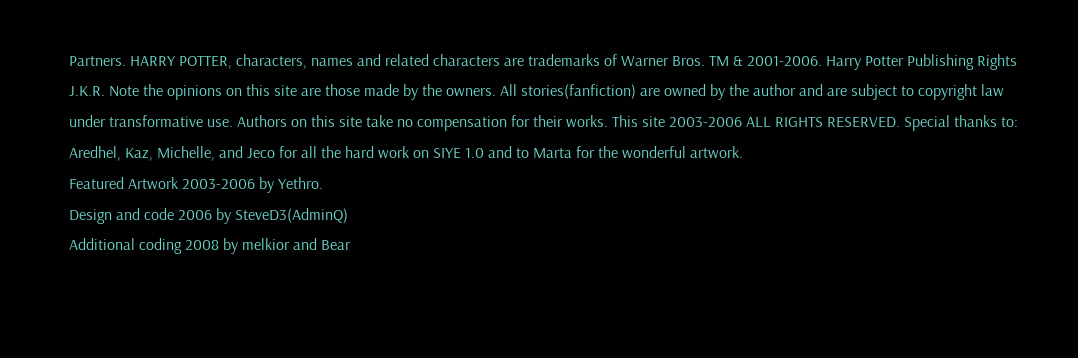Partners. HARRY POTTER, characters, names and related characters are trademarks of Warner Bros. TM & 2001-2006. Harry Potter Publishing Rights J.K.R. Note the opinions on this site are those made by the owners. All stories(fanfiction) are owned by the author and are subject to copyright law under transformative use. Authors on this site take no compensation for their works. This site 2003-2006 ALL RIGHTS RESERVED. Special thanks to: Aredhel, Kaz, Michelle, and Jeco for all the hard work on SIYE 1.0 and to Marta for the wonderful artwork.
Featured Artwork 2003-2006 by Yethro.
Design and code 2006 by SteveD3(AdminQ)
Additional coding 2008 by melkior and Bear